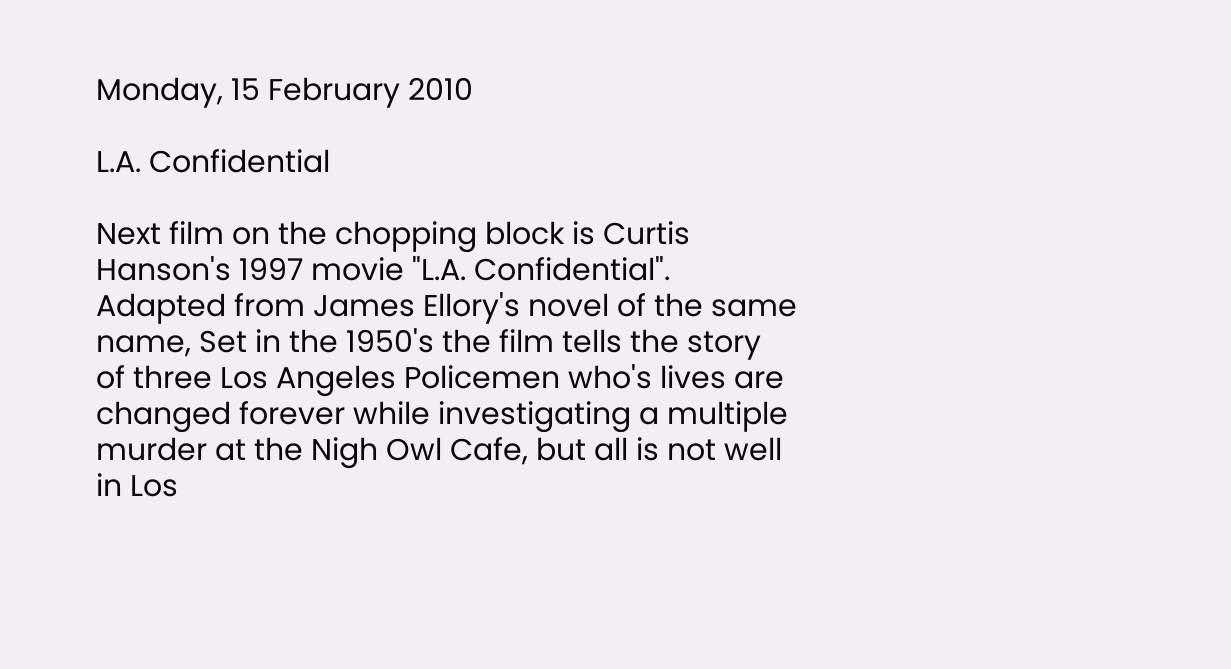Monday, 15 February 2010

L.A. Confidential

Next film on the chopping block is Curtis Hanson's 1997 movie "L.A. Confidential".
Adapted from James Ellory's novel of the same name, Set in the 1950's the film tells the story of three Los Angeles Policemen who's lives are changed forever while investigating a multiple murder at the Nigh Owl Cafe, but all is not well in Los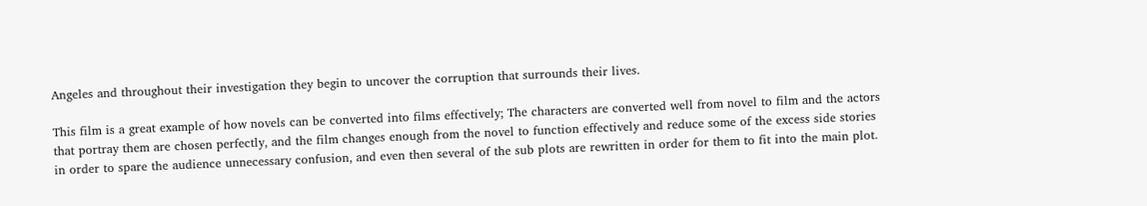Angeles and throughout their investigation they begin to uncover the corruption that surrounds their lives.

This film is a great example of how novels can be converted into films effectively; The characters are converted well from novel to film and the actors that portray them are chosen perfectly, and the film changes enough from the novel to function effectively and reduce some of the excess side stories in order to spare the audience unnecessary confusion, and even then several of the sub plots are rewritten in order for them to fit into the main plot.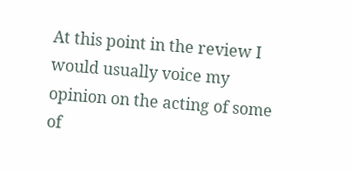At this point in the review I would usually voice my opinion on the acting of some of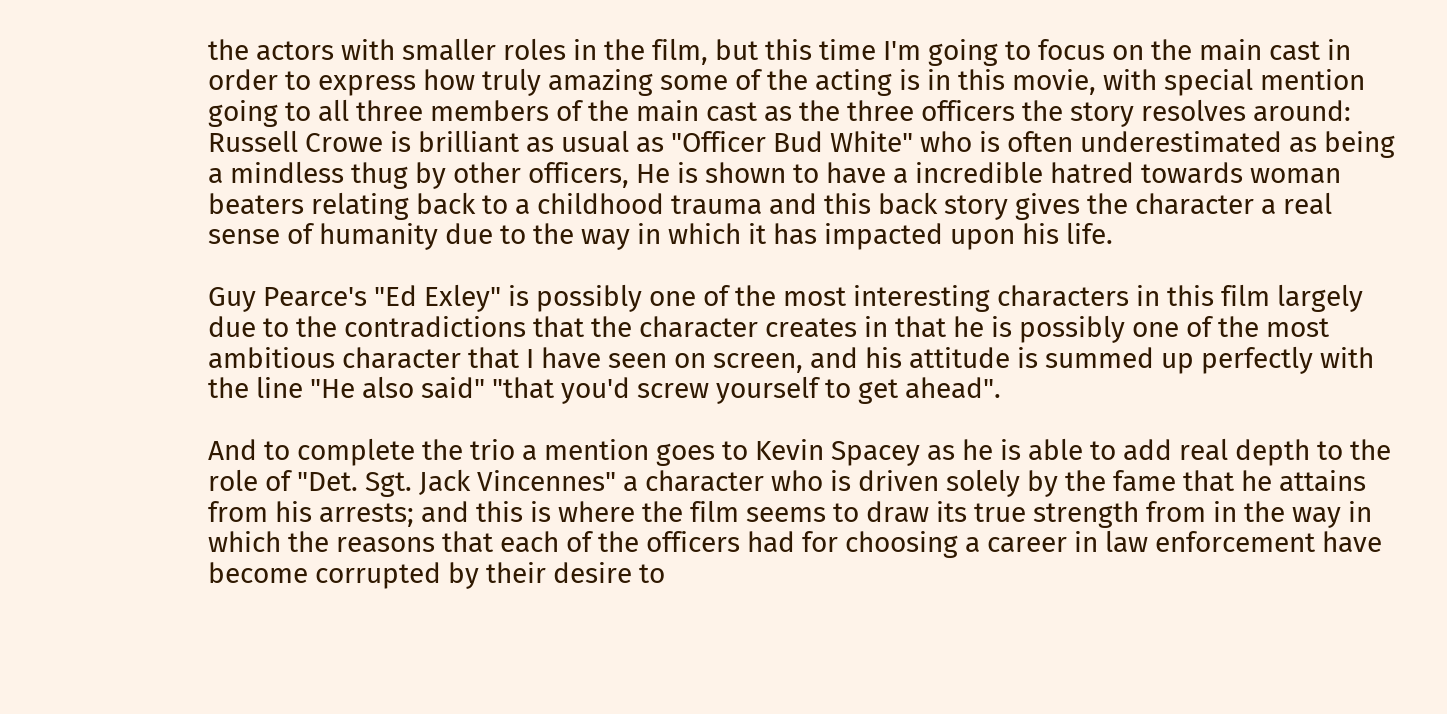the actors with smaller roles in the film, but this time I'm going to focus on the main cast in order to express how truly amazing some of the acting is in this movie, with special mention going to all three members of the main cast as the three officers the story resolves around:
Russell Crowe is brilliant as usual as "Officer Bud White" who is often underestimated as being a mindless thug by other officers, He is shown to have a incredible hatred towards woman beaters relating back to a childhood trauma and this back story gives the character a real sense of humanity due to the way in which it has impacted upon his life.

Guy Pearce's "Ed Exley" is possibly one of the most interesting characters in this film largely due to the contradictions that the character creates in that he is possibly one of the most ambitious character that I have seen on screen, and his attitude is summed up perfectly with the line "He also said" "that you'd screw yourself to get ahead".

And to complete the trio a mention goes to Kevin Spacey as he is able to add real depth to the role of "Det. Sgt. Jack Vincennes" a character who is driven solely by the fame that he attains from his arrests; and this is where the film seems to draw its true strength from in the way in which the reasons that each of the officers had for choosing a career in law enforcement have become corrupted by their desire to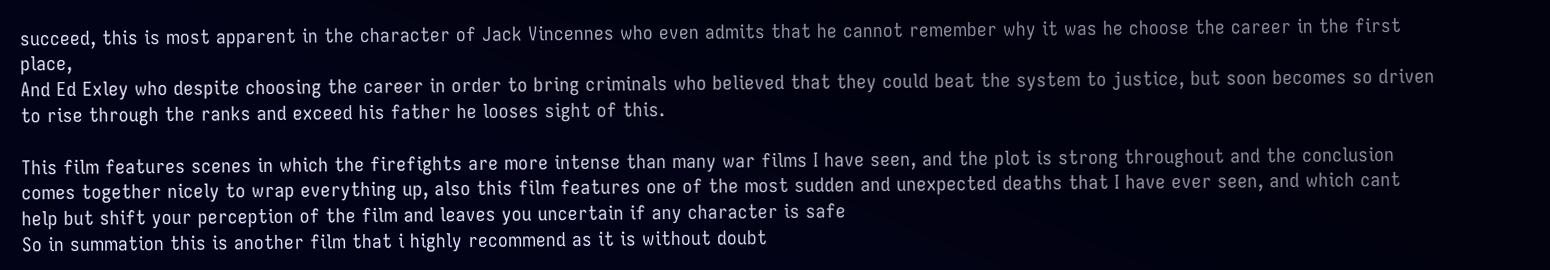succeed, this is most apparent in the character of Jack Vincennes who even admits that he cannot remember why it was he choose the career in the first place,
And Ed Exley who despite choosing the career in order to bring criminals who believed that they could beat the system to justice, but soon becomes so driven to rise through the ranks and exceed his father he looses sight of this.

This film features scenes in which the firefights are more intense than many war films I have seen, and the plot is strong throughout and the conclusion comes together nicely to wrap everything up, also this film features one of the most sudden and unexpected deaths that I have ever seen, and which cant help but shift your perception of the film and leaves you uncertain if any character is safe
So in summation this is another film that i highly recommend as it is without doubt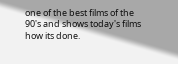one of the best films of the 90's and shows today's films how its done.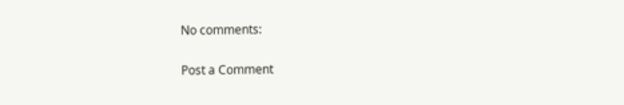No comments:

Post a Comment